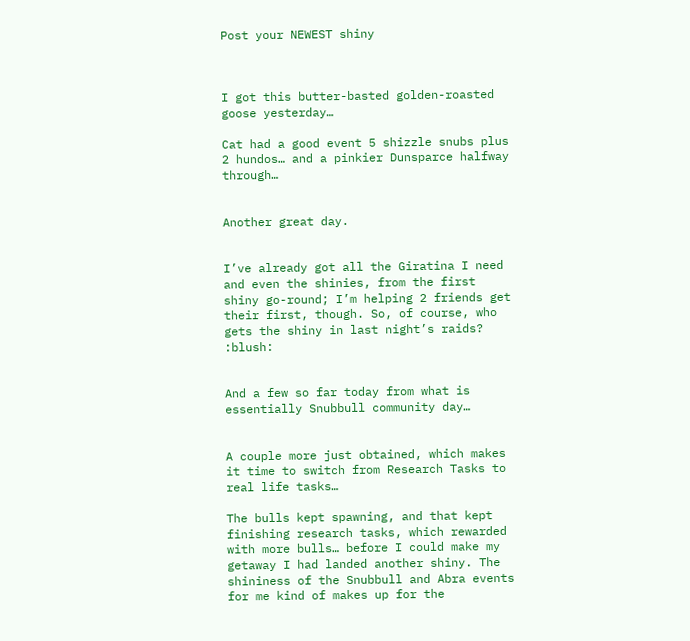Post your NEWEST shiny



I got this butter-basted golden-roasted goose yesterday…

Cat had a good event 5 shizzle snubs plus 2 hundos… and a pinkier Dunsparce halfway through…


Another great day.


I’ve already got all the Giratina I need and even the shinies, from the first shiny go-round; I’m helping 2 friends get their first, though. So, of course, who gets the shiny in last night’s raids? :blush:


And a few so far today from what is essentially Snubbull community day…


A couple more just obtained, which makes it time to switch from Research Tasks to real life tasks…

The bulls kept spawning, and that kept finishing research tasks, which rewarded with more bulls… before I could make my getaway I had landed another shiny. The shininess of the Snubbull and Abra events for me kind of makes up for the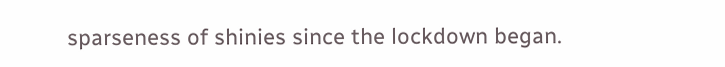sparseness of shinies since the lockdown began.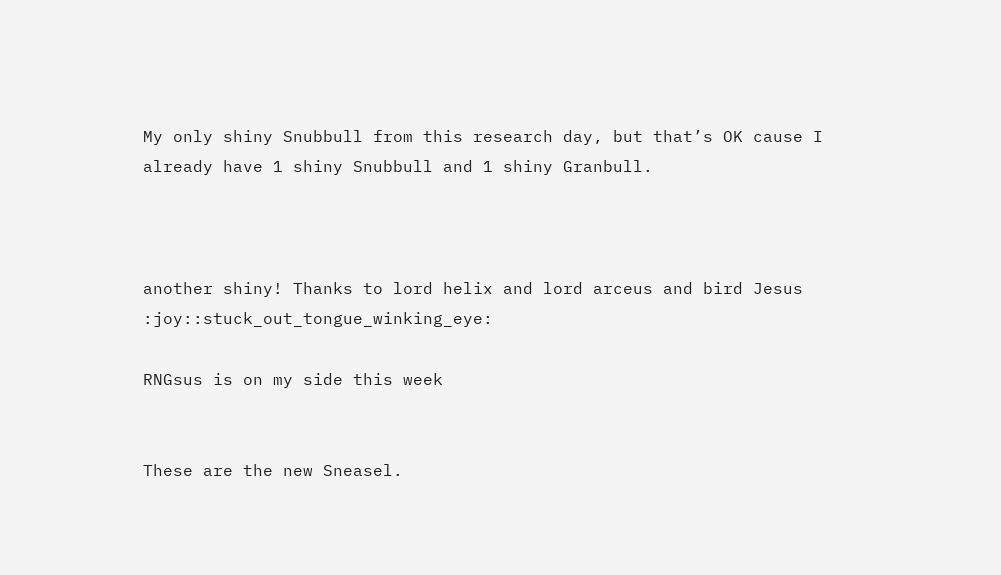My only shiny Snubbull from this research day, but that’s OK cause I already have 1 shiny Snubbull and 1 shiny Granbull.



another shiny! Thanks to lord helix and lord arceus and bird Jesus :joy::stuck_out_tongue_winking_eye:

RNGsus is on my side this week


These are the new Sneasel.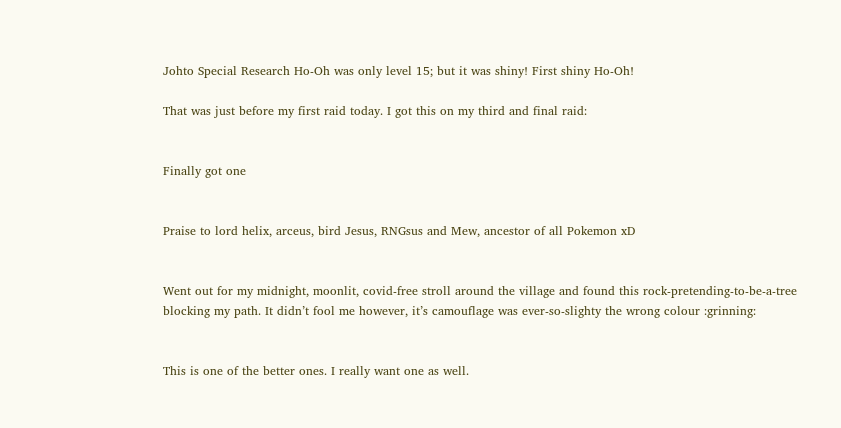Johto Special Research Ho-Oh was only level 15; but it was shiny! First shiny Ho-Oh!

That was just before my first raid today. I got this on my third and final raid:


Finally got one


Praise to lord helix, arceus, bird Jesus, RNGsus and Mew, ancestor of all Pokemon xD


Went out for my midnight, moonlit, covid-free stroll around the village and found this rock-pretending-to-be-a-tree blocking my path. It didn’t fool me however, it’s camouflage was ever-so-slighty the wrong colour :grinning:


This is one of the better ones. I really want one as well.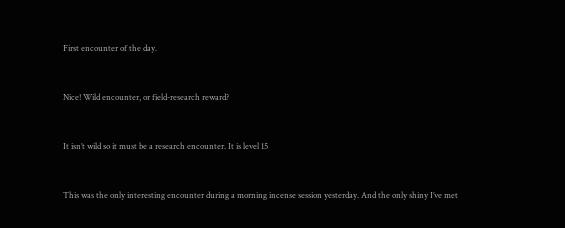First encounter of the day.


Nice! Wild encounter, or field-research reward?


It isn’t wild so it must be a research encounter. It is level 15


This was the only interesting encounter during a morning incense session yesterday. And the only shiny I’ve met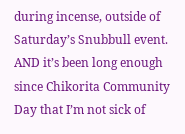during incense, outside of Saturday’s Snubbull event. AND it’s been long enough since Chikorita Community Day that I’m not sick of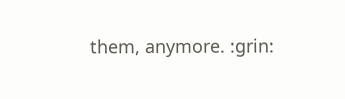them, anymore. :grin: